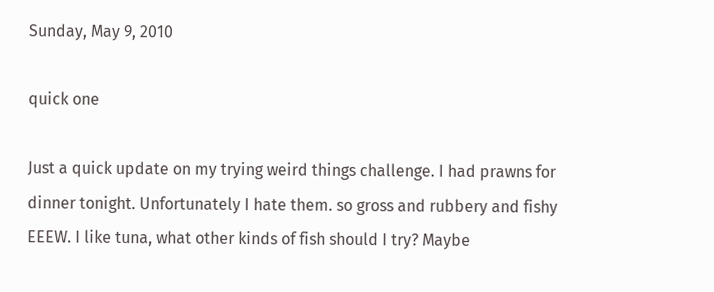Sunday, May 9, 2010

quick one

Just a quick update on my trying weird things challenge. I had prawns for dinner tonight. Unfortunately I hate them. so gross and rubbery and fishy EEEW. I like tuna, what other kinds of fish should I try? Maybe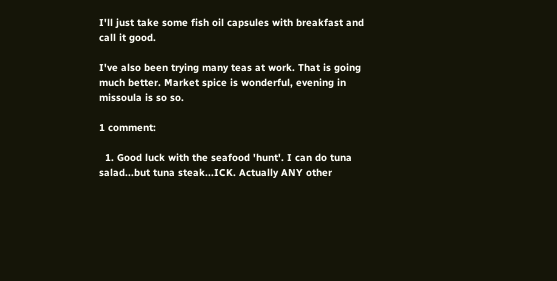I'll just take some fish oil capsules with breakfast and call it good.

I've also been trying many teas at work. That is going much better. Market spice is wonderful, evening in missoula is so so.

1 comment:

  1. Good luck with the seafood 'hunt'. I can do tuna salad...but tuna steak...ICK. Actually ANY other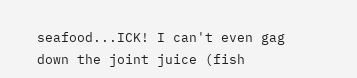seafood...ICK! I can't even gag down the joint juice (fish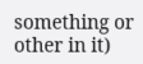something or other in it)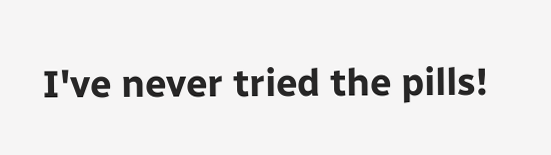I've never tried the pills!